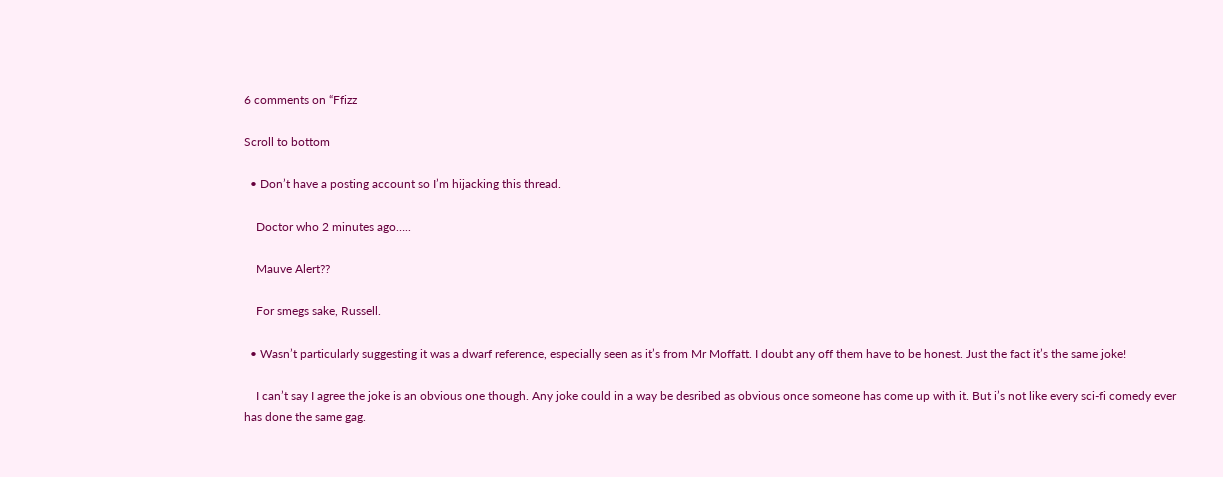6 comments on “Ffizz

Scroll to bottom

  • Don’t have a posting account so I’m hijacking this thread.

    Doctor who 2 minutes ago…..

    Mauve Alert??

    For smegs sake, Russell.

  • Wasn’t particularly suggesting it was a dwarf reference, especially seen as it’s from Mr Moffatt. I doubt any off them have to be honest. Just the fact it’s the same joke!

    I can’t say I agree the joke is an obvious one though. Any joke could in a way be desribed as obvious once someone has come up with it. But i’s not like every sci-fi comedy ever has done the same gag.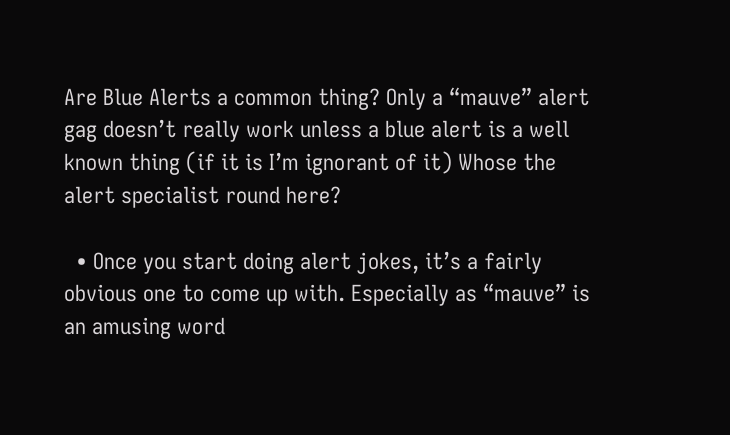Are Blue Alerts a common thing? Only a “mauve” alert gag doesn’t really work unless a blue alert is a well known thing (if it is I’m ignorant of it) Whose the alert specialist round here?

  • Once you start doing alert jokes, it’s a fairly obvious one to come up with. Especially as “mauve” is an amusing word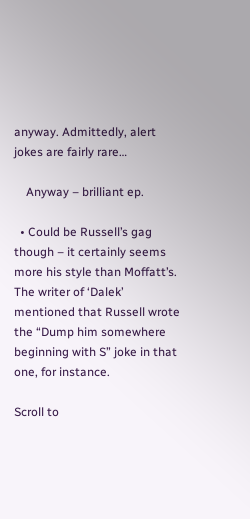anyway. Admittedly, alert jokes are fairly rare…

    Anyway – brilliant ep.

  • Could be Russell’s gag though – it certainly seems more his style than Moffatt’s. The writer of ‘Dalek’ mentioned that Russell wrote the “Dump him somewhere beginning with S” joke in that one, for instance.

Scroll to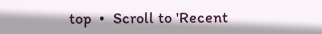top  •  Scroll to 'Recent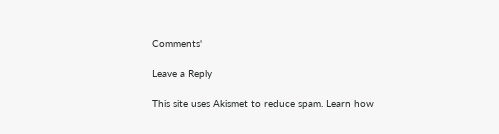Comments'

Leave a Reply

This site uses Akismet to reduce spam. Learn how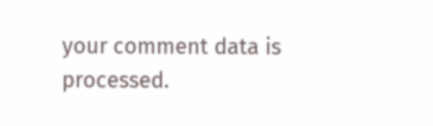your comment data is processed.